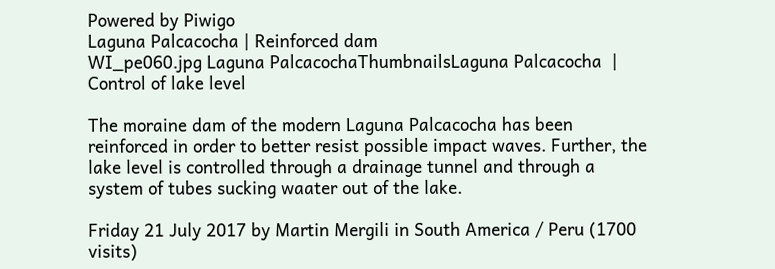Powered by Piwigo
Laguna Palcacocha | Reinforced dam
WI_pe060.jpg Laguna PalcacochaThumbnailsLaguna Palcacocha  |  Control of lake level

The moraine dam of the modern Laguna Palcacocha has been reinforced in order to better resist possible impact waves. Further, the lake level is controlled through a drainage tunnel and through a system of tubes sucking waater out of the lake.

Friday 21 July 2017 by Martin Mergili in South America / Peru (1700 visits)